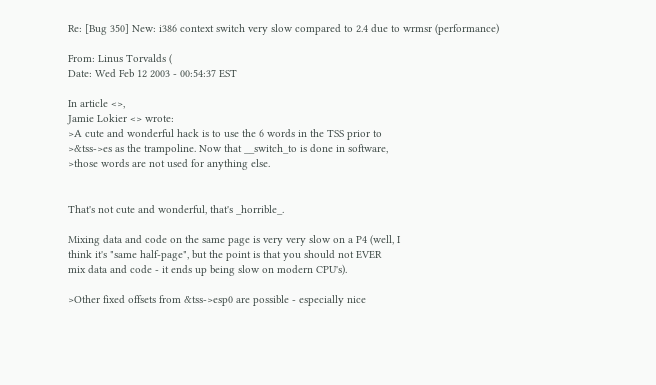Re: [Bug 350] New: i386 context switch very slow compared to 2.4 due to wrmsr (performance)

From: Linus Torvalds (
Date: Wed Feb 12 2003 - 00:54:37 EST

In article <>,
Jamie Lokier <> wrote:
>A cute and wonderful hack is to use the 6 words in the TSS prior to
>&tss->es as the trampoline. Now that __switch_to is done in software,
>those words are not used for anything else.


That's not cute and wonderful, that's _horrible_.

Mixing data and code on the same page is very very slow on a P4 (well, I
think it's "same half-page", but the point is that you should not EVER
mix data and code - it ends up being slow on modern CPU's).

>Other fixed offsets from &tss->esp0 are possible - especially nice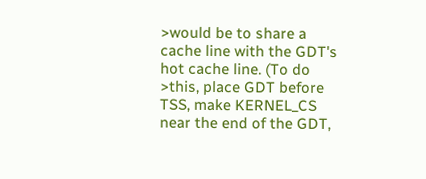>would be to share a cache line with the GDT's hot cache line. (To do
>this, place GDT before TSS, make KERNEL_CS near the end of the GDT,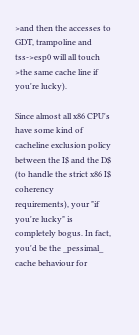>and then the accesses to GDT, trampoline and tss->esp0 will all touch
>the same cache line if you're lucky).

Since almost all x86 CPU's have some kind of cacheline exclusion policy
between the I$ and the D$ (to handle the strict x86 I$ coherency
requirements), your "if you're lucky" is completely bogus. In fact,
you'd be the _pessimal_ cache behaviour for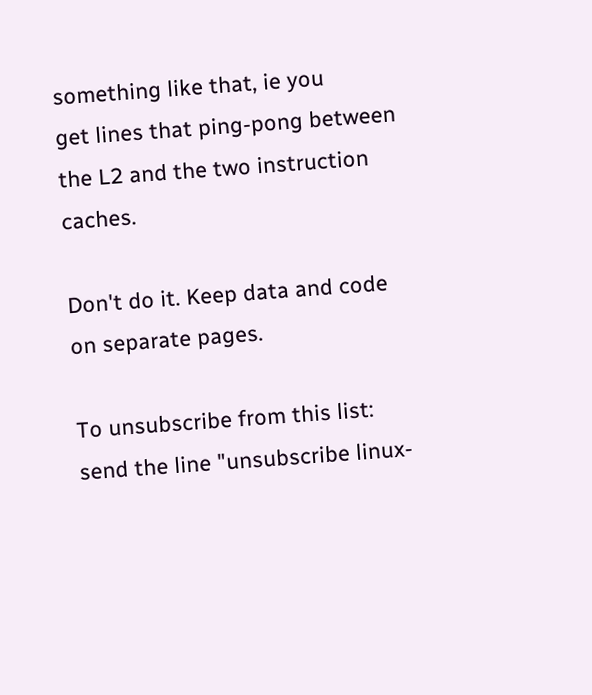something like that, ie you
get lines that ping-pong between the L2 and the two instruction caches.

Don't do it. Keep data and code on separate pages.

To unsubscribe from this list: send the line "unsubscribe linux-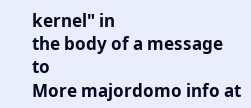kernel" in
the body of a message to
More majordomo info at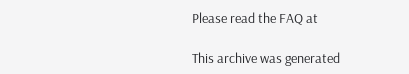Please read the FAQ at

This archive was generated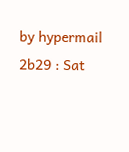by hypermail 2b29 : Sat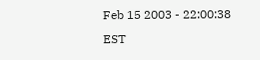Feb 15 2003 - 22:00:38 EST